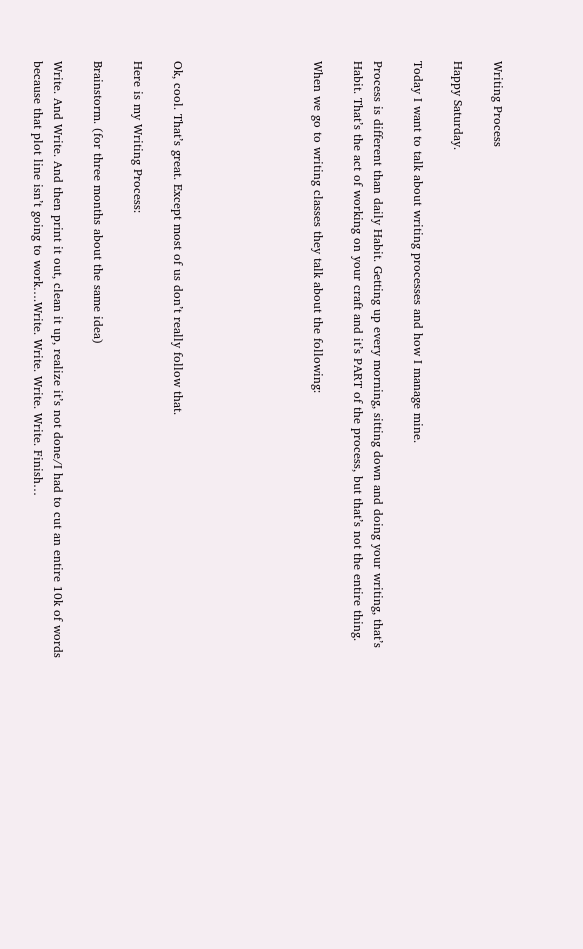Writing Process

Happy Saturday.

Today I want to talk about writing processes and how I manage mine.

Process is different than daily Habit. Getting up every morning, sitting down and doing your writing, that’s Habit. That’s the act of working on your craft and it’s PART of the process, but that’s not the entire thing.

When we go to writing classes they talk about the following:






Ok, cool. That’s great. Except most of us don’t really follow that.

Here is my Writing Process:

Brainstorm. (for three months about the same idea)

Write. And Write. And then print it out, clean it up, realize it’s not done/I had to cut an entire 10k of words because that plot line isn’t going to work….Write. Write. Write. Write. Finish…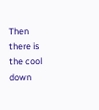Then there is the cool down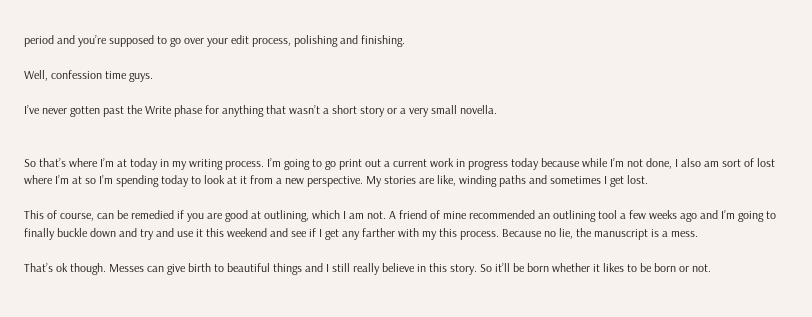period and you’re supposed to go over your edit process, polishing and finishing.

Well, confession time guys.

I’ve never gotten past the Write phase for anything that wasn’t a short story or a very small novella.


So that’s where I’m at today in my writing process. I’m going to go print out a current work in progress today because while I’m not done, I also am sort of lost where I’m at so I’m spending today to look at it from a new perspective. My stories are like, winding paths and sometimes I get lost.

This of course, can be remedied if you are good at outlining, which I am not. A friend of mine recommended an outlining tool a few weeks ago and I’m going to finally buckle down and try and use it this weekend and see if I get any farther with my this process. Because no lie, the manuscript is a mess.

That’s ok though. Messes can give birth to beautiful things and I still really believe in this story. So it’ll be born whether it likes to be born or not.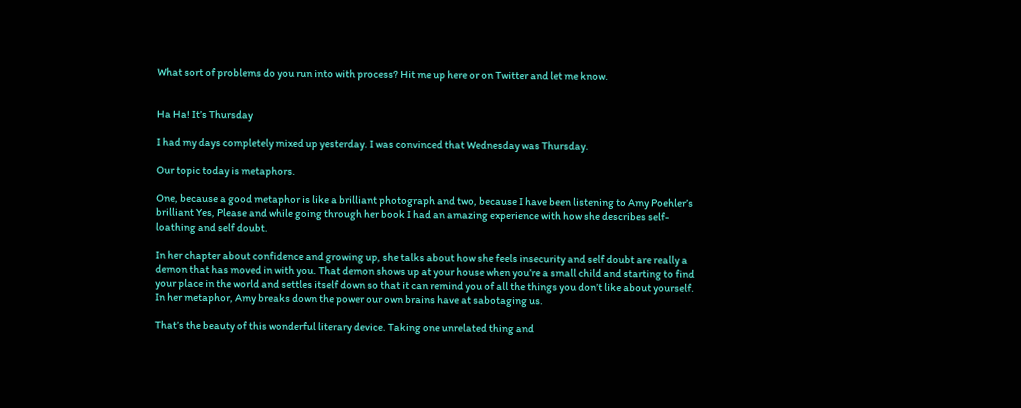What sort of problems do you run into with process? Hit me up here or on Twitter and let me know.


Ha Ha! It’s Thursday

I had my days completely mixed up yesterday. I was convinced that Wednesday was Thursday.

Our topic today is metaphors.

One, because a good metaphor is like a brilliant photograph and two, because I have been listening to Amy Poehler’s brilliant Yes, Please and while going through her book I had an amazing experience with how she describes self-loathing and self doubt.

In her chapter about confidence and growing up, she talks about how she feels insecurity and self doubt are really a demon that has moved in with you. That demon shows up at your house when you’re a small child and starting to find your place in the world and settles itself down so that it can remind you of all the things you don’t like about yourself. In her metaphor, Amy breaks down the power our own brains have at sabotaging us.

That’s the beauty of this wonderful literary device. Taking one unrelated thing and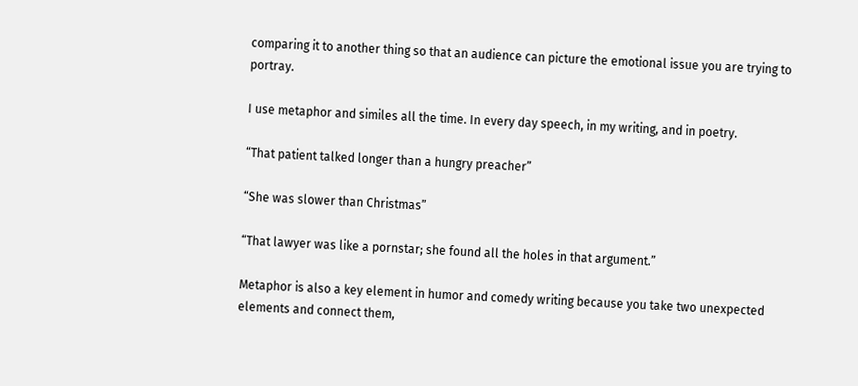comparing it to another thing so that an audience can picture the emotional issue you are trying to portray.

I use metaphor and similes all the time. In every day speech, in my writing, and in poetry.

“That patient talked longer than a hungry preacher”

“She was slower than Christmas”

“That lawyer was like a pornstar; she found all the holes in that argument.”

Metaphor is also a key element in humor and comedy writing because you take two unexpected elements and connect them,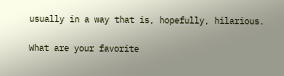usually in a way that is, hopefully, hilarious.

What are your favorite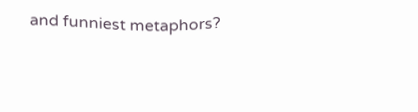and funniest metaphors?